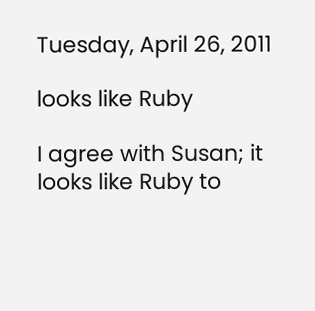Tuesday, April 26, 2011

looks like Ruby

I agree with Susan; it looks like Ruby to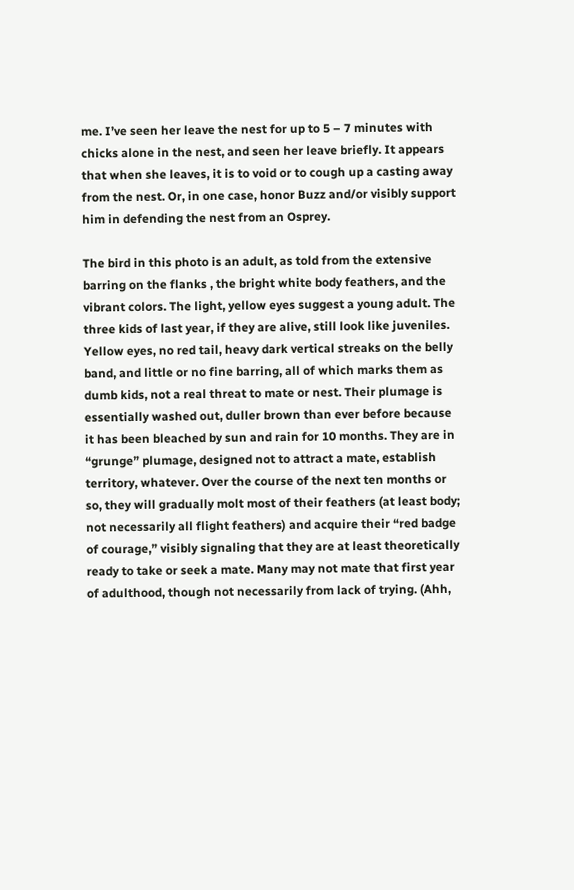me. I’ve seen her leave the nest for up to 5 – 7 minutes with chicks alone in the nest, and seen her leave briefly. It appears that when she leaves, it is to void or to cough up a casting away from the nest. Or, in one case, honor Buzz and/or visibly support him in defending the nest from an Osprey.

The bird in this photo is an adult, as told from the extensive barring on the flanks , the bright white body feathers, and the vibrant colors. The light, yellow eyes suggest a young adult. The three kids of last year, if they are alive, still look like juveniles. Yellow eyes, no red tail, heavy dark vertical streaks on the belly band, and little or no fine barring, all of which marks them as dumb kids, not a real threat to mate or nest. Their plumage is essentially washed out, duller brown than ever before because it has been bleached by sun and rain for 10 months. They are in “grunge” plumage, designed not to attract a mate, establish territory, whatever. Over the course of the next ten months or so, they will gradually molt most of their feathers (at least body; not necessarily all flight feathers) and acquire their “red badge of courage,” visibly signaling that they are at least theoretically ready to take or seek a mate. Many may not mate that first year of adulthood, though not necessarily from lack of trying. (Ahh,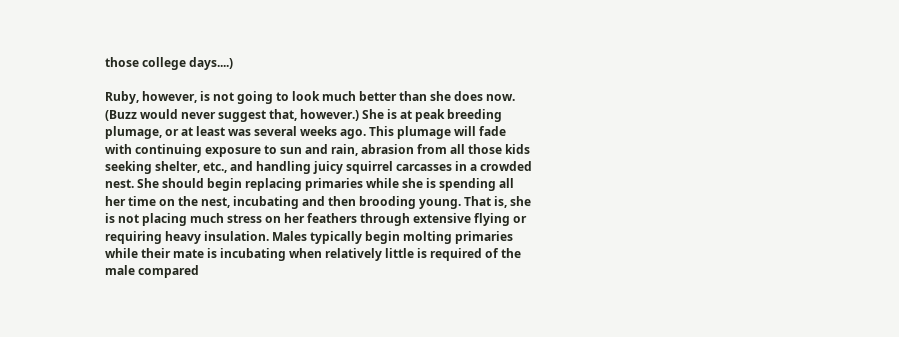those college days....)

Ruby, however, is not going to look much better than she does now. (Buzz would never suggest that, however.) She is at peak breeding plumage, or at least was several weeks ago. This plumage will fade with continuing exposure to sun and rain, abrasion from all those kids seeking shelter, etc., and handling juicy squirrel carcasses in a crowded nest. She should begin replacing primaries while she is spending all her time on the nest, incubating and then brooding young. That is, she is not placing much stress on her feathers through extensive flying or requiring heavy insulation. Males typically begin molting primaries while their mate is incubating when relatively little is required of the male compared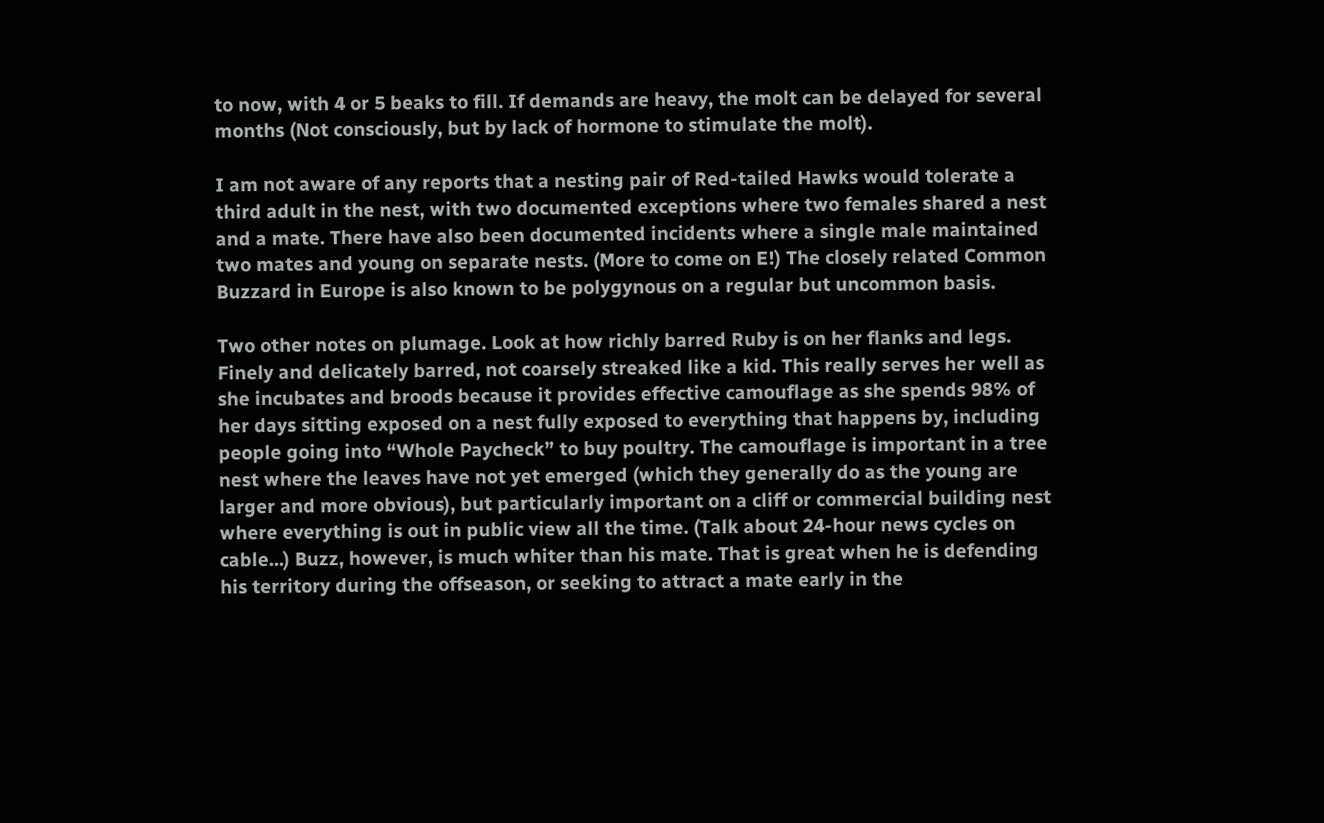to now, with 4 or 5 beaks to fill. If demands are heavy, the molt can be delayed for several months (Not consciously, but by lack of hormone to stimulate the molt).

I am not aware of any reports that a nesting pair of Red-tailed Hawks would tolerate a third adult in the nest, with two documented exceptions where two females shared a nest and a mate. There have also been documented incidents where a single male maintained two mates and young on separate nests. (More to come on E!) The closely related Common Buzzard in Europe is also known to be polygynous on a regular but uncommon basis.

Two other notes on plumage. Look at how richly barred Ruby is on her flanks and legs. Finely and delicately barred, not coarsely streaked like a kid. This really serves her well as she incubates and broods because it provides effective camouflage as she spends 98% of her days sitting exposed on a nest fully exposed to everything that happens by, including people going into “Whole Paycheck” to buy poultry. The camouflage is important in a tree nest where the leaves have not yet emerged (which they generally do as the young are larger and more obvious), but particularly important on a cliff or commercial building nest where everything is out in public view all the time. (Talk about 24-hour news cycles on cable...) Buzz, however, is much whiter than his mate. That is great when he is defending his territory during the offseason, or seeking to attract a mate early in the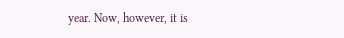year. Now, however, it is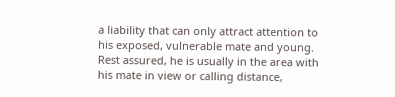a liability that can only attract attention to his exposed, vulnerable mate and young. Rest assured, he is usually in the area with his mate in view or calling distance,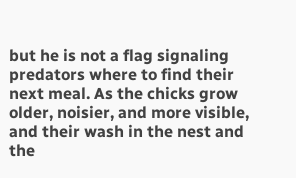but he is not a flag signaling predators where to find their next meal. As the chicks grow older, noisier, and more visible, and their wash in the nest and the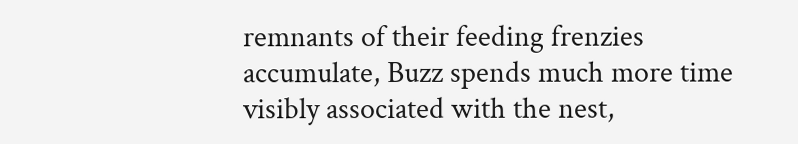remnants of their feeding frenzies accumulate, Buzz spends much more time visibly associated with the nest,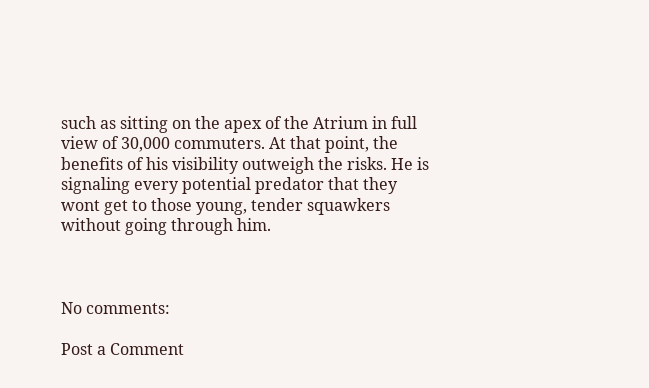such as sitting on the apex of the Atrium in full view of 30,000 commuters. At that point, the benefits of his visibility outweigh the risks. He is signaling every potential predator that they wont get to those young, tender squawkers without going through him.



No comments:

Post a Comment